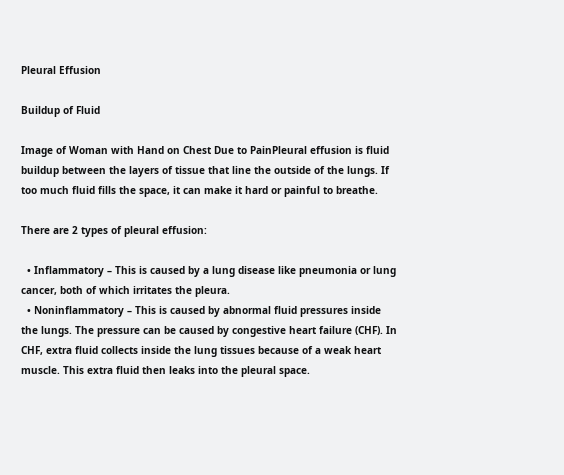Pleural Effusion

Buildup of Fluid

Image of Woman with Hand on Chest Due to PainPleural effusion is fluid buildup between the layers of tissue that line the outside of the lungs. If too much fluid fills the space, it can make it hard or painful to breathe.

There are 2 types of pleural effusion:

  • Inflammatory – This is caused by a lung disease like pneumonia or lung cancer, both of which irritates the pleura.
  • Noninflammatory – This is caused by abnormal fluid pressures inside the lungs. The pressure can be caused by congestive heart failure (CHF). In CHF, extra fluid collects inside the lung tissues because of a weak heart muscle. This extra fluid then leaks into the pleural space.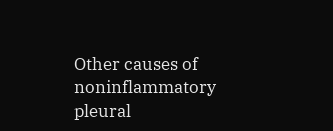Other causes of noninflammatory pleural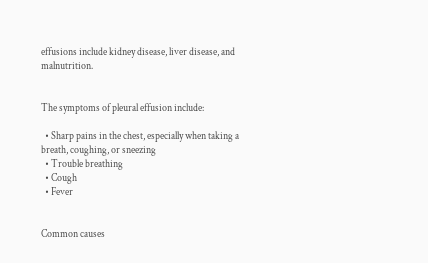effusions include kidney disease, liver disease, and malnutrition.


The symptoms of pleural effusion include:

  • Sharp pains in the chest, especially when taking a breath, coughing, or sneezing
  • Trouble breathing
  • Cough
  • Fever


Common causes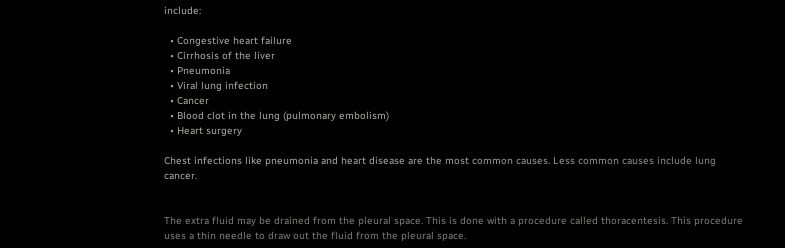include:

  • Congestive heart failure
  • Cirrhosis of the liver
  • Pneumonia
  • Viral lung infection
  • Cancer
  • Blood clot in the lung (pulmonary embolism)
  • Heart surgery

Chest infections like pneumonia and heart disease are the most common causes. Less common causes include lung cancer.


The extra fluid may be drained from the pleural space. This is done with a procedure called thoracentesis. This procedure uses a thin needle to draw out the fluid from the pleural space.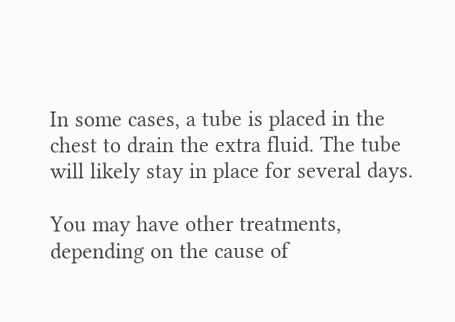In some cases, a tube is placed in the chest to drain the extra fluid. The tube will likely stay in place for several days.

You may have other treatments, depending on the cause of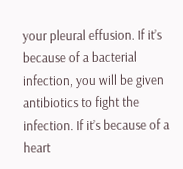your pleural effusion. If it’s because of a bacterial infection, you will be given antibiotics to fight the infection. If it’s because of a heart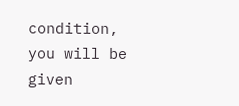condition, you will be given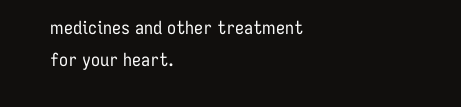medicines and other treatment for your heart.